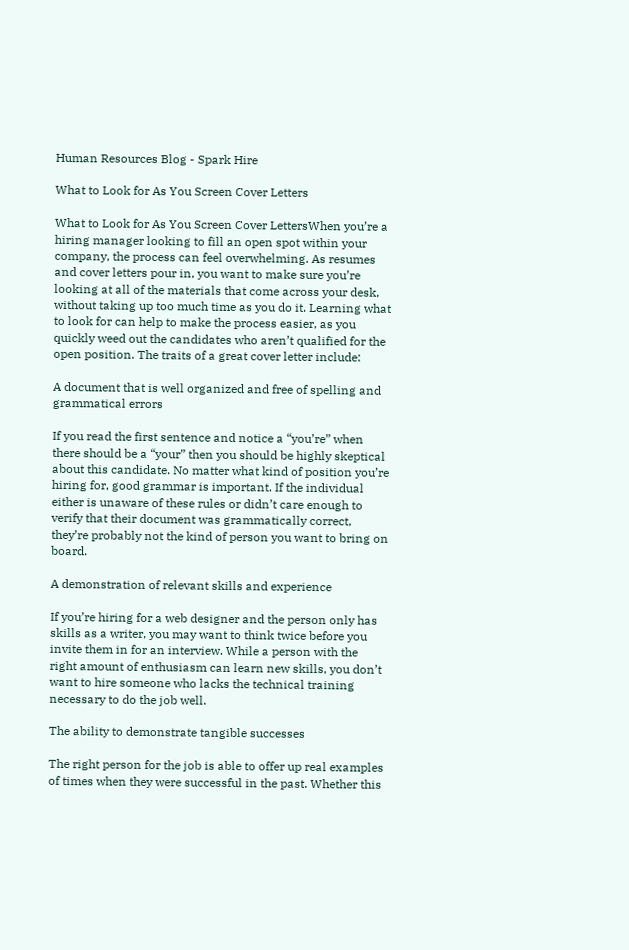Human Resources Blog - Spark Hire

What to Look for As You Screen Cover Letters

What to Look for As You Screen Cover LettersWhen you’re a hiring manager looking to fill an open spot within your company, the process can feel overwhelming. As resumes and cover letters pour in, you want to make sure you’re looking at all of the materials that come across your desk, without taking up too much time as you do it. Learning what to look for can help to make the process easier, as you quickly weed out the candidates who aren’t qualified for the open position. The traits of a great cover letter include:

A document that is well organized and free of spelling and grammatical errors

If you read the first sentence and notice a “you’re” when there should be a “your” then you should be highly skeptical about this candidate. No matter what kind of position you’re hiring for, good grammar is important. If the individual either is unaware of these rules or didn’t care enough to verify that their document was grammatically correct, they’re probably not the kind of person you want to bring on board.

A demonstration of relevant skills and experience

If you’re hiring for a web designer and the person only has skills as a writer, you may want to think twice before you invite them in for an interview. While a person with the right amount of enthusiasm can learn new skills, you don’t want to hire someone who lacks the technical training necessary to do the job well.

The ability to demonstrate tangible successes

The right person for the job is able to offer up real examples of times when they were successful in the past. Whether this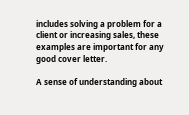includes solving a problem for a client or increasing sales, these examples are important for any good cover letter.

A sense of understanding about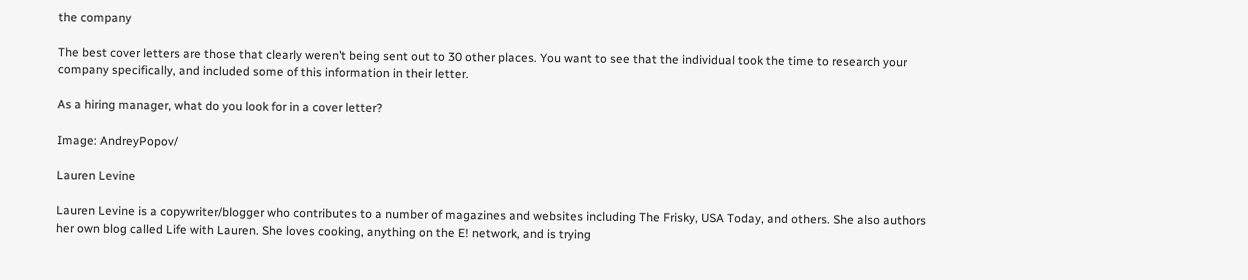the company

The best cover letters are those that clearly weren’t being sent out to 30 other places. You want to see that the individual took the time to research your company specifically, and included some of this information in their letter.

As a hiring manager, what do you look for in a cover letter?

Image: AndreyPopov/

Lauren Levine

Lauren Levine is a copywriter/blogger who contributes to a number of magazines and websites including The Frisky, USA Today, and others. She also authors her own blog called Life with Lauren. She loves cooking, anything on the E! network, and is trying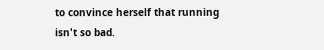to convince herself that running isn't so bad.